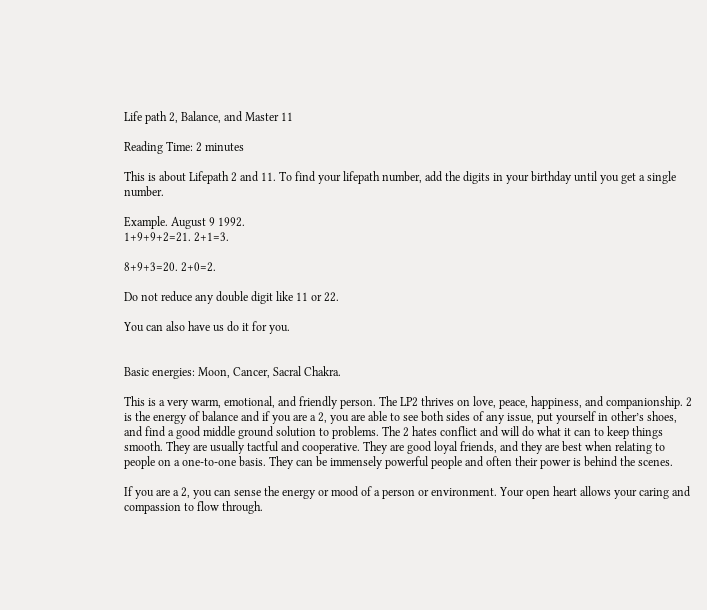Life path 2, Balance, and Master 11

Reading Time: 2 minutes

This is about Lifepath 2 and 11. To find your lifepath number, add the digits in your birthday until you get a single number.

Example. August 9 1992.
1+9+9+2=21. 2+1=3.

8+9+3=20. 2+0=2.

Do not reduce any double digit like 11 or 22.

You can also have us do it for you.


Basic energies: Moon, Cancer, Sacral Chakra.

This is a very warm, emotional, and friendly person. The LP2 thrives on love, peace, happiness, and companionship. 2 is the energy of balance and if you are a 2, you are able to see both sides of any issue, put yourself in other’s shoes, and find a good middle ground solution to problems. The 2 hates conflict and will do what it can to keep things smooth. They are usually tactful and cooperative. They are good loyal friends, and they are best when relating to people on a one-to-one basis. They can be immensely powerful people and often their power is behind the scenes.

If you are a 2, you can sense the energy or mood of a person or environment. Your open heart allows your caring and compassion to flow through.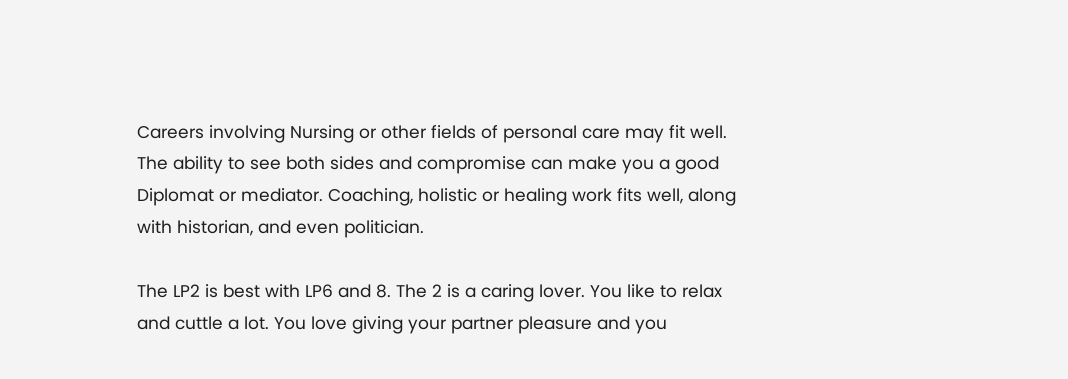Careers involving Nursing or other fields of personal care may fit well. The ability to see both sides and compromise can make you a good Diplomat or mediator. Coaching, holistic or healing work fits well, along with historian, and even politician.

The LP2 is best with LP6 and 8. The 2 is a caring lover. You like to relax and cuttle a lot. You love giving your partner pleasure and you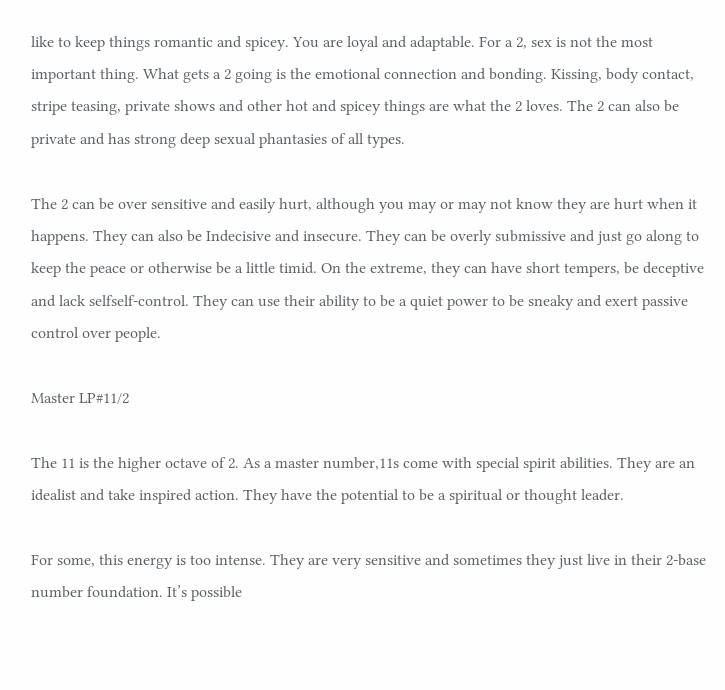like to keep things romantic and spicey. You are loyal and adaptable. For a 2, sex is not the most important thing. What gets a 2 going is the emotional connection and bonding. Kissing, body contact, stripe teasing, private shows and other hot and spicey things are what the 2 loves. The 2 can also be private and has strong deep sexual phantasies of all types.

The 2 can be over sensitive and easily hurt, although you may or may not know they are hurt when it happens. They can also be Indecisive and insecure. They can be overly submissive and just go along to keep the peace or otherwise be a little timid. On the extreme, they can have short tempers, be deceptive and lack selfself-control. They can use their ability to be a quiet power to be sneaky and exert passive control over people.

Master LP#11/2

The 11 is the higher octave of 2. As a master number,11s come with special spirit abilities. They are an idealist and take inspired action. They have the potential to be a spiritual or thought leader.

For some, this energy is too intense. They are very sensitive and sometimes they just live in their 2-base number foundation. It’s possible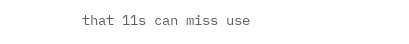that 11s can miss use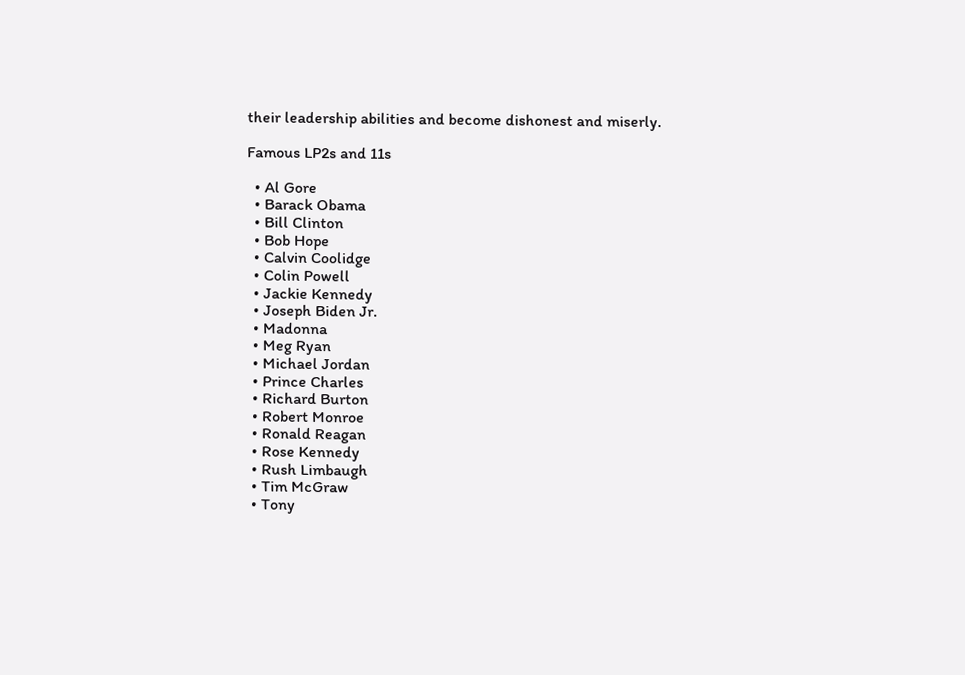their leadership abilities and become dishonest and miserly.

Famous LP2s and 11s

  • Al Gore
  • Barack Obama
  • Bill Clinton
  • Bob Hope
  • Calvin Coolidge
  • Colin Powell
  • Jackie Kennedy
  • Joseph Biden Jr.
  • Madonna
  • Meg Ryan
  • Michael Jordan
  • Prince Charles
  • Richard Burton
  • Robert Monroe
  • Ronald Reagan
  • Rose Kennedy
  • Rush Limbaugh
  • Tim McGraw
  • Tony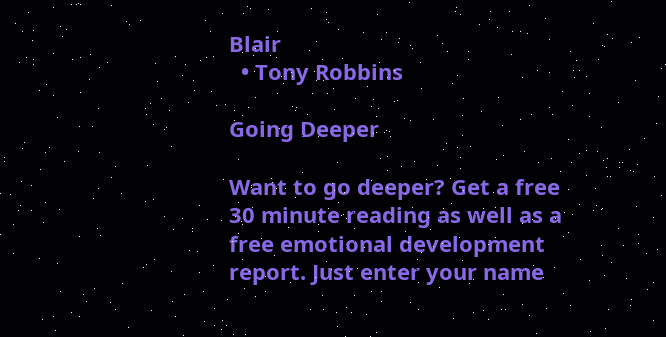Blair
  • Tony Robbins

Going Deeper

Want to go deeper? Get a free 30 minute reading as well as a free emotional development report. Just enter your name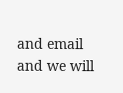and email and we will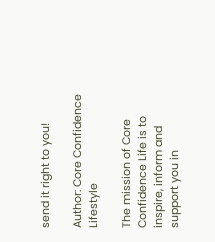send it right to you!

Author: Core Confidence Lifestyle

The mission of Core Confidence Life is to inspire, inform and support you in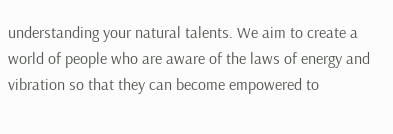understanding your natural talents. We aim to create a world of people who are aware of the laws of energy and vibration so that they can become empowered to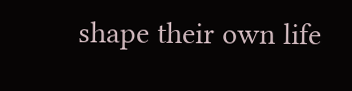shape their own life